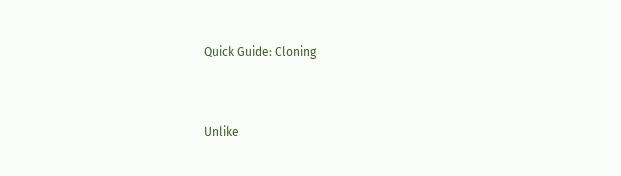Quick Guide: Cloning


Unlike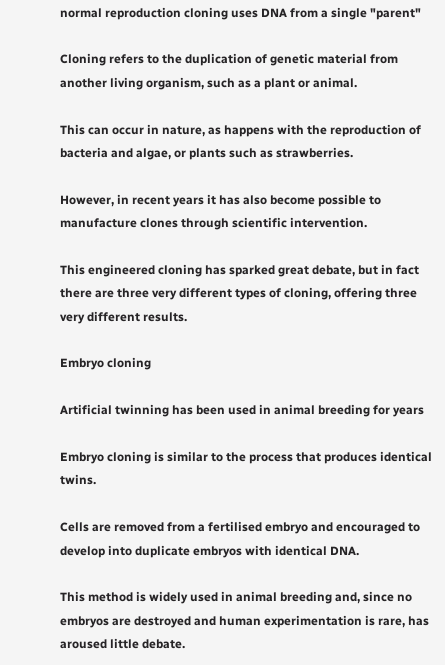normal reproduction cloning uses DNA from a single "parent"

Cloning refers to the duplication of genetic material from another living organism, such as a plant or animal.

This can occur in nature, as happens with the reproduction of bacteria and algae, or plants such as strawberries.

However, in recent years it has also become possible to manufacture clones through scientific intervention.

This engineered cloning has sparked great debate, but in fact there are three very different types of cloning, offering three very different results.

Embryo cloning

Artificial twinning has been used in animal breeding for years

Embryo cloning is similar to the process that produces identical twins.

Cells are removed from a fertilised embryo and encouraged to develop into duplicate embryos with identical DNA.

This method is widely used in animal breeding and, since no embryos are destroyed and human experimentation is rare, has aroused little debate.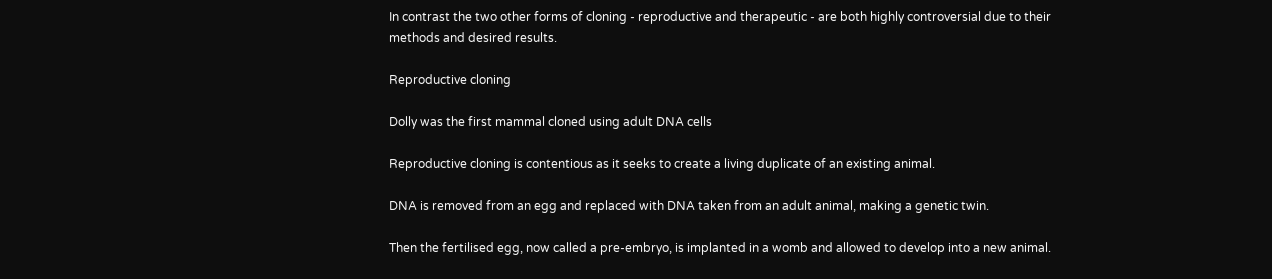In contrast the two other forms of cloning - reproductive and therapeutic - are both highly controversial due to their methods and desired results.

Reproductive cloning

Dolly was the first mammal cloned using adult DNA cells

Reproductive cloning is contentious as it seeks to create a living duplicate of an existing animal.

DNA is removed from an egg and replaced with DNA taken from an adult animal, making a genetic twin.

Then the fertilised egg, now called a pre-embryo, is implanted in a womb and allowed to develop into a new animal.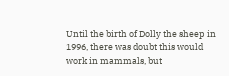Until the birth of Dolly the sheep in 1996, there was doubt this would work in mammals, but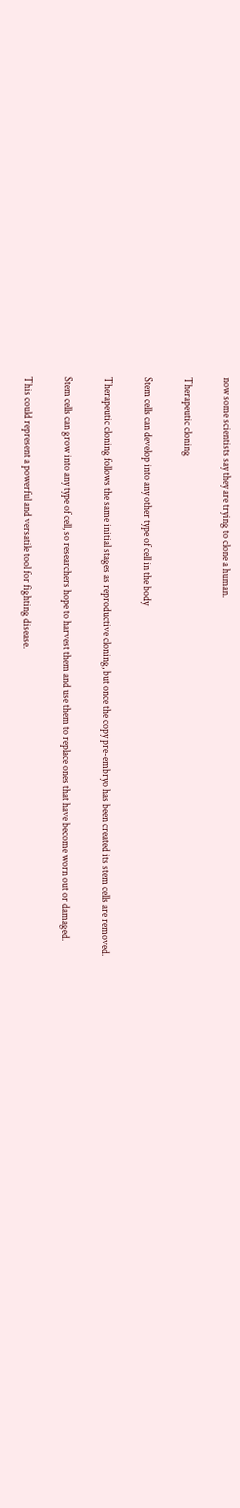now some scientists say they are trying to clone a human.

Therapeutic cloning

Stem cells can develop into any other type of cell in the body

Therapeutic cloning follows the same initial stages as reproductive cloning, but once the copy pre-embryo has been created its stem cells are removed.

Stem cells can grow into any type of cell, so researchers hope to harvest them and use them to replace ones that have become worn out or damaged.

This could represent a powerful and versatile tool for fighting disease.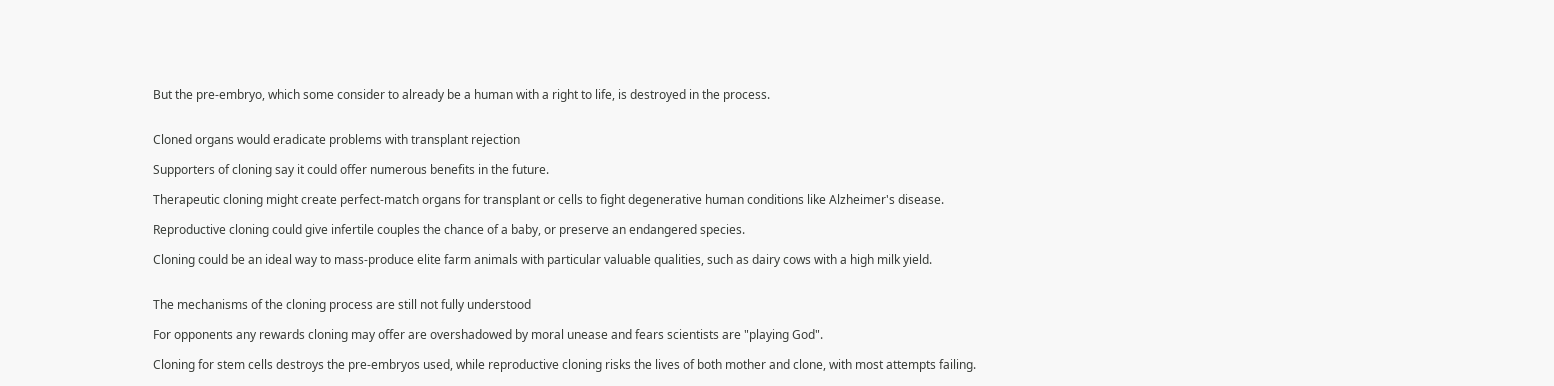But the pre-embryo, which some consider to already be a human with a right to life, is destroyed in the process.


Cloned organs would eradicate problems with transplant rejection

Supporters of cloning say it could offer numerous benefits in the future.

Therapeutic cloning might create perfect-match organs for transplant or cells to fight degenerative human conditions like Alzheimer's disease.

Reproductive cloning could give infertile couples the chance of a baby, or preserve an endangered species.

Cloning could be an ideal way to mass-produce elite farm animals with particular valuable qualities, such as dairy cows with a high milk yield.


The mechanisms of the cloning process are still not fully understood

For opponents any rewards cloning may offer are overshadowed by moral unease and fears scientists are "playing God".

Cloning for stem cells destroys the pre-embryos used, while reproductive cloning risks the lives of both mother and clone, with most attempts failing.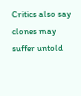Critics also say clones may suffer untold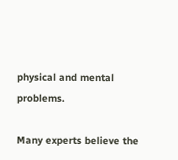physical and mental problems.

Many experts believe the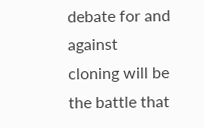debate for and against cloning will be the battle that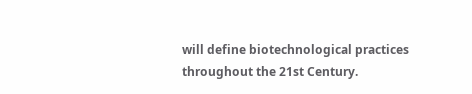will define biotechnological practices throughout the 21st Century.